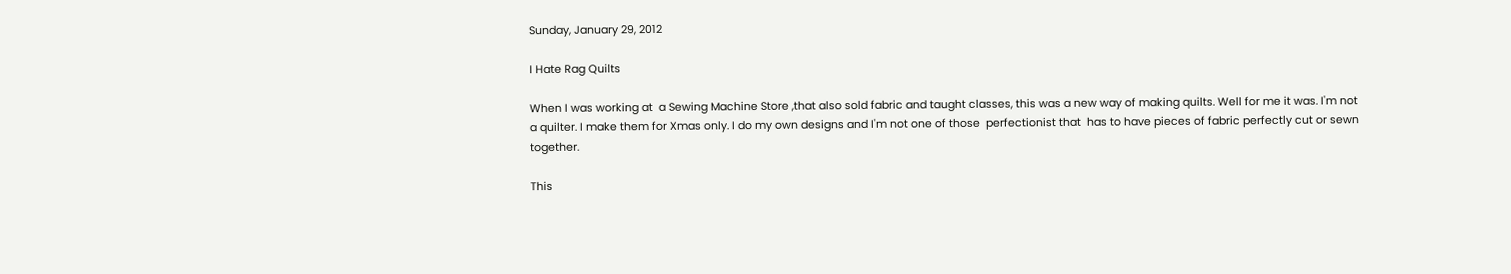Sunday, January 29, 2012

I Hate Rag Quilts

When I was working at  a Sewing Machine Store ,that also sold fabric and taught classes, this was a new way of making quilts. Well for me it was. I'm not a quilter. I make them for Xmas only. I do my own designs and I'm not one of those  perfectionist that  has to have pieces of fabric perfectly cut or sewn together.

This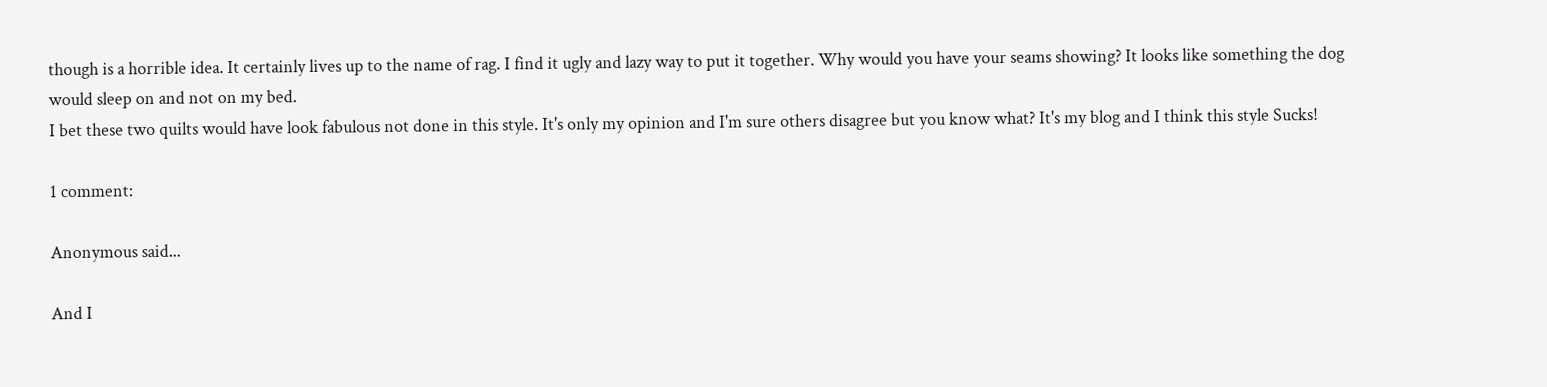though is a horrible idea. It certainly lives up to the name of rag. I find it ugly and lazy way to put it together. Why would you have your seams showing? It looks like something the dog would sleep on and not on my bed.
I bet these two quilts would have look fabulous not done in this style. It's only my opinion and I'm sure others disagree but you know what? It's my blog and I think this style Sucks!

1 comment:

Anonymous said...

And I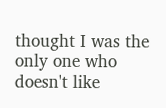thought I was the only one who doesn't like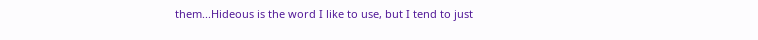them...Hideous is the word I like to use, but I tend to just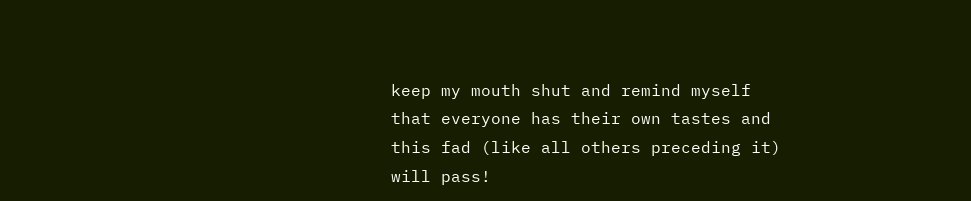keep my mouth shut and remind myself that everyone has their own tastes and this fad (like all others preceding it) will pass!